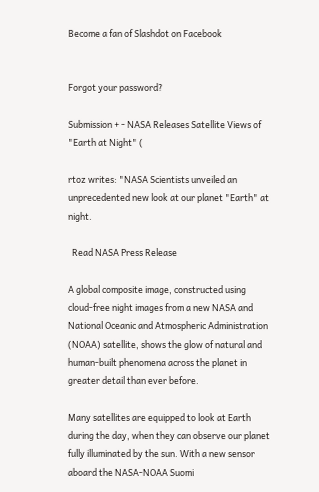Become a fan of Slashdot on Facebook


Forgot your password?

Submission + - NASA Releases Satellite Views of "Earth at Night" (

rtoz writes: "NASA Scientists unveiled an unprecedented new look at our planet "Earth" at night.

  Read NASA Press Release

A global composite image, constructed using cloud-free night images from a new NASA and National Oceanic and Atmospheric Administration (NOAA) satellite, shows the glow of natural and human-built phenomena across the planet in greater detail than ever before.

Many satellites are equipped to look at Earth during the day, when they can observe our planet fully illuminated by the sun. With a new sensor aboard the NASA-NOAA Suomi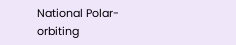National Polar-orbiting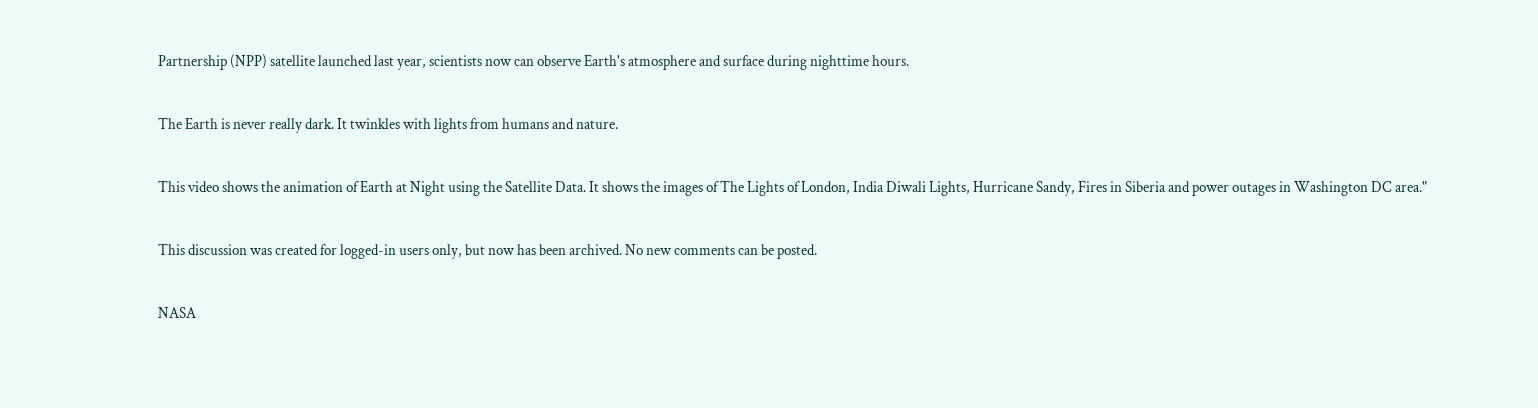Partnership (NPP) satellite launched last year, scientists now can observe Earth's atmosphere and surface during nighttime hours.

The Earth is never really dark. It twinkles with lights from humans and nature.

This video shows the animation of Earth at Night using the Satellite Data. It shows the images of The Lights of London, India Diwali Lights, Hurricane Sandy, Fires in Siberia and power outages in Washington DC area."

This discussion was created for logged-in users only, but now has been archived. No new comments can be posted.

NASA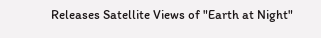Releases Satellite Views of "Earth at Night"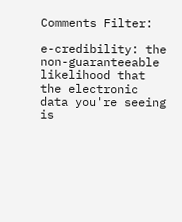Comments Filter:

e-credibility: the non-guaranteeable likelihood that the electronic data you're seeing is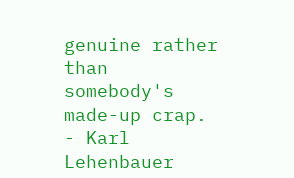genuine rather than somebody's made-up crap. - Karl Lehenbauer